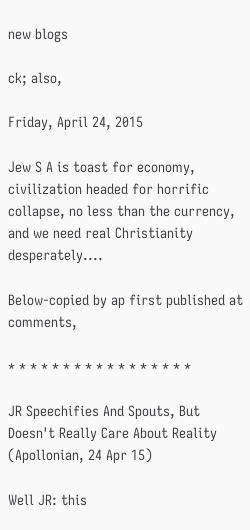new blogs

ck; also,

Friday, April 24, 2015

Jew S A is toast for economy, civilization headed for horrific collapse, no less than the currency, and we need real Christianity desperately....

Below-copied by ap first published at comments,

* * * * * * * * * * * * * * * * *

JR Speechifies And Spouts, But Doesn't Really Care About Reality
(Apollonian, 24 Apr 15)

Well JR: this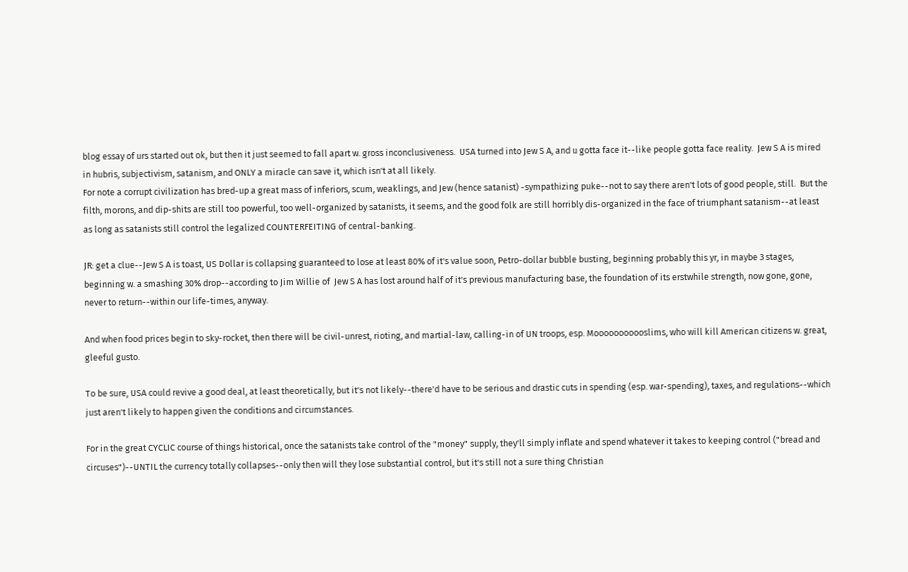blog essay of urs started out ok, but then it just seemed to fall apart w. gross inconclusiveness.  USA turned into Jew S A, and u gotta face it--like people gotta face reality.  Jew S A is mired in hubris, subjectivism, satanism, and ONLY a miracle can save it, which isn't at all likely.
For note a corrupt civilization has bred-up a great mass of inferiors, scum, weaklings, and Jew (hence satanist) -sympathizing puke--not to say there aren't lots of good people, still.  But the filth, morons, and dip-shits are still too powerful, too well-organized by satanists, it seems, and the good folk are still horribly dis-organized in the face of triumphant satanism--at least as long as satanists still control the legalized COUNTERFEITING of central-banking.

JR: get a clue--Jew S A is toast, US Dollar is collapsing guaranteed to lose at least 80% of it's value soon, Petro-dollar bubble busting, beginning probably this yr, in maybe 3 stages, beginning w. a smashing 30% drop--according to Jim Willie of  Jew S A has lost around half of it's previous manufacturing base, the foundation of its erstwhile strength, now gone, gone, never to return--within our life-times, anyway.

And when food prices begin to sky-rocket, then there will be civil-unrest, rioting, and martial-law, calling-in of UN troops, esp. Mooooooooooslims, who will kill American citizens w. great, gleeful gusto.

To be sure, USA could revive a good deal, at least theoretically, but it's not likely--there'd have to be serious and drastic cuts in spending (esp. war-spending), taxes, and regulations--which just aren't likely to happen given the conditions and circumstances.

For in the great CYCLIC course of things historical, once the satanists take control of the "money" supply, they'll simply inflate and spend whatever it takes to keeping control ("bread and circuses")--UNTIL the currency totally collapses--only then will they lose substantial control, but it's still not a sure thing Christian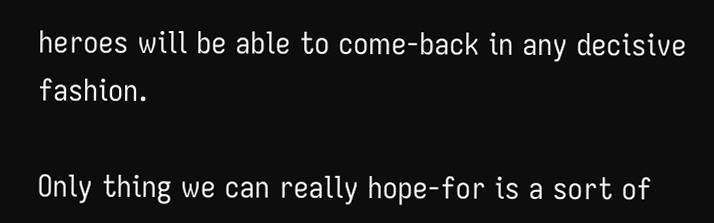heroes will be able to come-back in any decisive fashion.

Only thing we can really hope-for is a sort of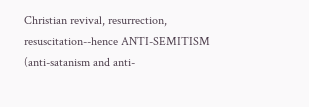Christian revival, resurrection, resuscitation--hence ANTI-SEMITISM (anti-satanism and anti-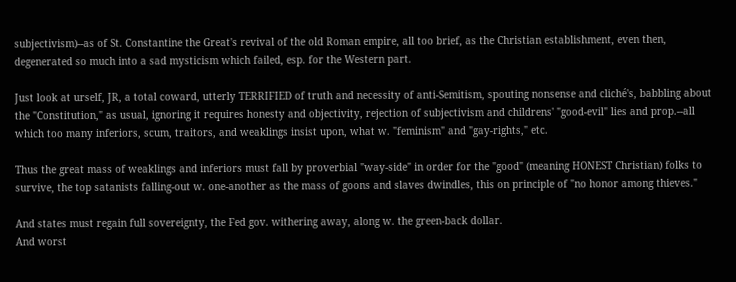subjectivism)--as of St. Constantine the Great's revival of the old Roman empire, all too brief, as the Christian establishment, even then, degenerated so much into a sad mysticism which failed, esp. for the Western part.

Just look at urself, JR, a total coward, utterly TERRIFIED of truth and necessity of anti-Semitism, spouting nonsense and cliché's, babbling about the "Constitution," as usual, ignoring it requires honesty and objectivity, rejection of subjectivism and childrens' "good-evil" lies and prop.--all which too many inferiors, scum, traitors, and weaklings insist upon, what w. "feminism" and "gay-rights," etc.

Thus the great mass of weaklings and inferiors must fall by proverbial "way-side" in order for the "good" (meaning HONEST Christian) folks to survive, the top satanists falling-out w. one-another as the mass of goons and slaves dwindles, this on principle of "no honor among thieves."

And states must regain full sovereignty, the Fed gov. withering away, along w. the green-back dollar.
And worst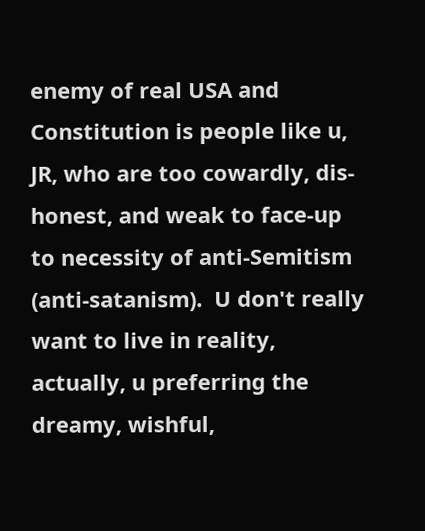enemy of real USA and Constitution is people like u, JR, who are too cowardly, dis-honest, and weak to face-up to necessity of anti-Semitism (anti-satanism).  U don't really want to live in reality, actually, u preferring the dreamy, wishful,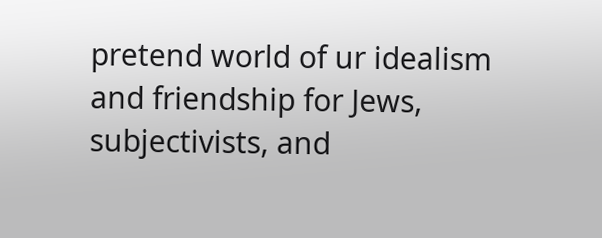pretend world of ur idealism and friendship for Jews, subjectivists, and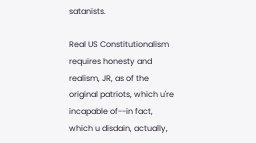satanists.

Real US Constitutionalism requires honesty and realism, JR, as of the original patriots, which u're incapable of--in fact, which u disdain, actually,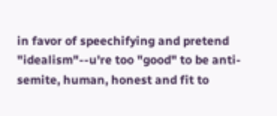in favor of speechifying and pretend "idealism"--u're too "good" to be anti-semite, human, honest and fit to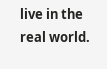live in the real world.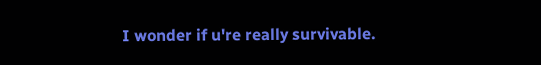I wonder if u're really survivable.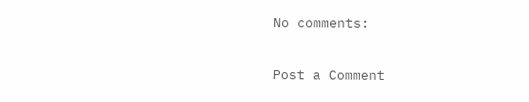No comments:

Post a Comment